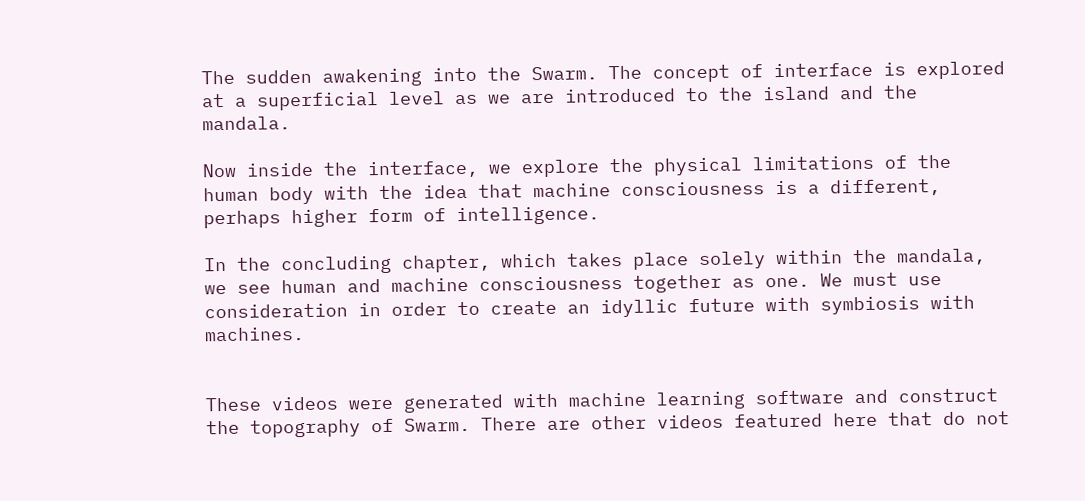The sudden awakening into the Swarm. The concept of interface is explored at a superficial level as we are introduced to the island and the mandala.

Now inside the interface, we explore the physical limitations of the human body with the idea that machine consciousness is a different, perhaps higher form of intelligence.

In the concluding chapter, which takes place solely within the mandala, we see human and machine consciousness together as one. We must use consideration in order to create an idyllic future with symbiosis with machines.


These videos were generated with machine learning software and construct the topography of Swarm. There are other videos featured here that do not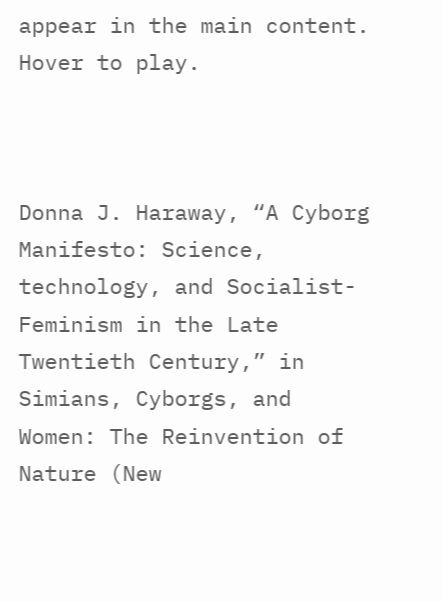appear in the main content. Hover to play.



Donna J. Haraway, “A Cyborg Manifesto: Science, technology, and Socialist-Feminism in the Late Twentieth Century,” in Simians, Cyborgs, and Women: The Reinvention of Nature (New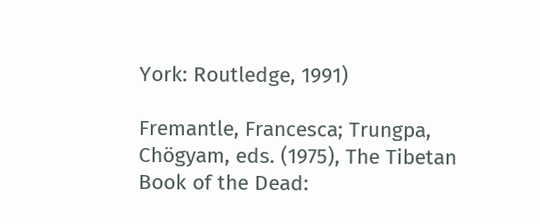York: Routledge, 1991)

Fremantle, Francesca; Trungpa, Chögyam, eds. (1975), The Tibetan Book of the Dead: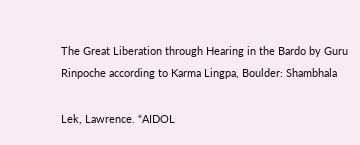The Great Liberation through Hearing in the Bardo by Guru Rinpoche according to Karma Lingpa, Boulder: Shambhala

Lek, Lawrence. “AIDOL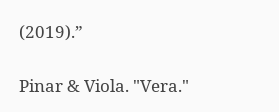(2019).”

Pinar & Viola. "Vera."